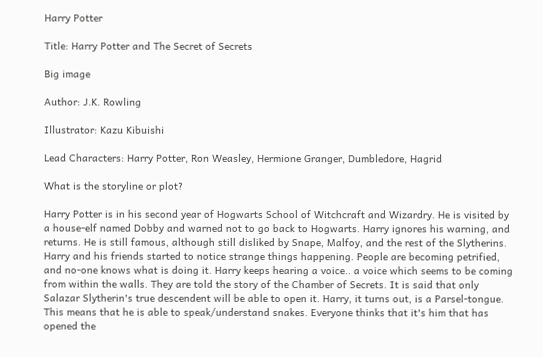Harry Potter

Title: Harry Potter and The Secret of Secrets

Big image

Author: J.K. Rowling

Illustrator: Kazu Kibuishi

Lead Characters: Harry Potter, Ron Weasley, Hermione Granger, Dumbledore, Hagrid

What is the storyline or plot?

Harry Potter is in his second year of Hogwarts School of Witchcraft and Wizardry. He is visited by a house-elf named Dobby and warned not to go back to Hogwarts. Harry ignores his warning, and returns. He is still famous, although still disliked by Snape, Malfoy, and the rest of the Slytherins. Harry and his friends started to notice strange things happening. People are becoming petrified, and no-one knows what is doing it. Harry keeps hearing a voice.. a voice which seems to be coming from within the walls. They are told the story of the Chamber of Secrets. It is said that only Salazar Slytherin's true descendent will be able to open it. Harry, it turns out, is a Parsel-tongue. This means that he is able to speak/understand snakes. Everyone thinks that it's him that has opened the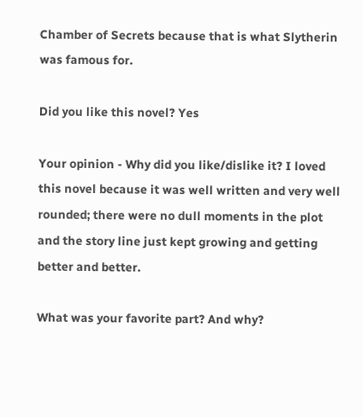Chamber of Secrets because that is what Slytherin was famous for.

Did you like this novel? Yes

Your opinion - Why did you like/dislike it? I loved this novel because it was well written and very well rounded; there were no dull moments in the plot and the story line just kept growing and getting better and better.

What was your favorite part? And why?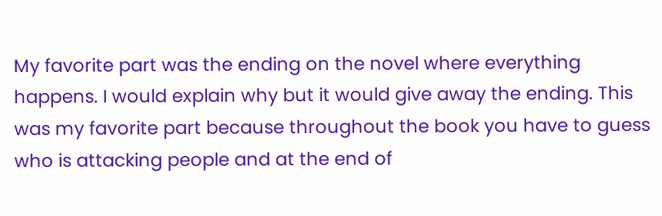My favorite part was the ending on the novel where everything happens. I would explain why but it would give away the ending. This was my favorite part because throughout the book you have to guess who is attacking people and at the end of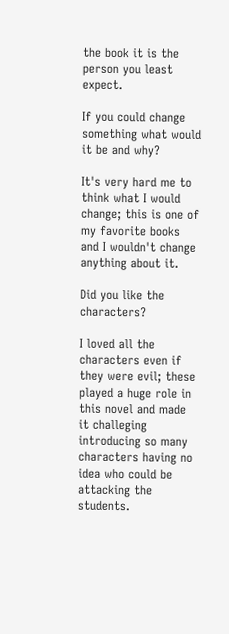the book it is the person you least expect.

If you could change something what would it be and why?

It's very hard me to think what I would change; this is one of my favorite books and I wouldn't change anything about it.

Did you like the characters?

I loved all the characters even if they were evil; these played a huge role in this novel and made it challeging introducing so many characters having no idea who could be attacking the students.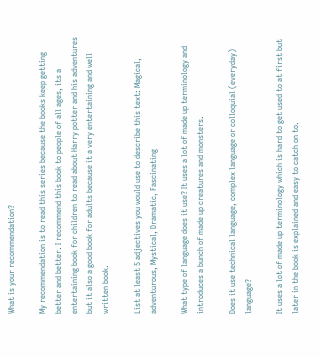What is your recommendation?

My recommendation is to read this series because the books keep getting better and better. I recommend this book to people of all ages, its a entertaining book for children to read about Harry potter and his adventures but it also a good book for adults because it a very entertaining and well written book.

List at least 5 adjectives you would use to describe this text: Magical, adventurous, Mystical, Dramatic, Fascinating

What type of language does it use? It uses a lot of made up terminology and introduces a bunch of made up creatures and monsters.

Does it use technical language, complex language or colloquial (everyday) language?

It uses a lot of made up terminology which is hard to get used to at first but later in the book is explained and easy to catch on to.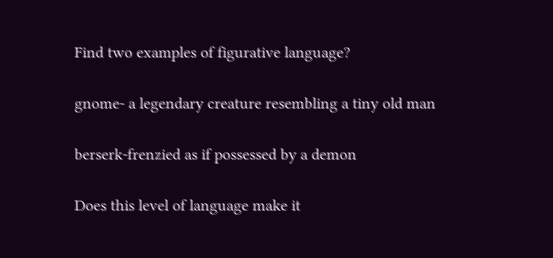Find two examples of figurative language?

gnome- a legendary creature resembling a tiny old man

berserk-frenzied as if possessed by a demon

Does this level of language make it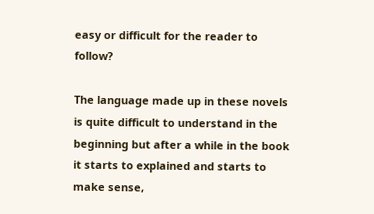easy or difficult for the reader to follow?

The language made up in these novels is quite difficult to understand in the beginning but after a while in the book it starts to explained and starts to make sense,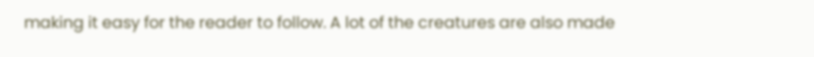making it easy for the reader to follow. A lot of the creatures are also made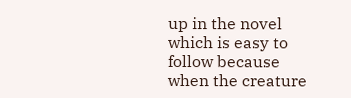up in the novel which is easy to follow because when the creature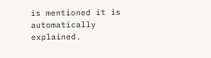is mentioned it is automatically explained.